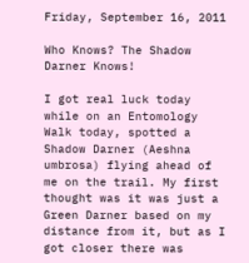Friday, September 16, 2011

Who Knows? The Shadow Darner Knows!

I got real luck today while on an Entomology Walk today, spotted a Shadow Darner (Aeshna umbrosa) flying ahead of me on the trail. My first thought was it was just a Green Darner based on my distance from it, but as I got closer there was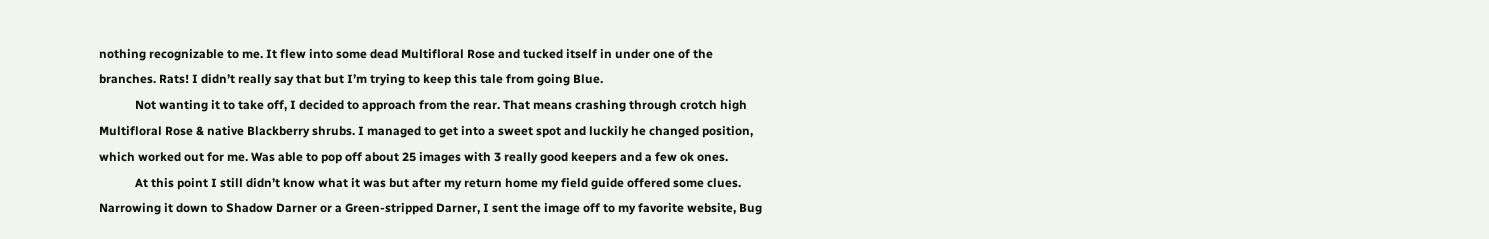nothing recognizable to me. It flew into some dead Multifloral Rose and tucked itself in under one of the branches. Rats! I didn’t really say that but I’m trying to keep this tale from going Blue.
            Not wanting it to take off, I decided to approach from the rear. That means crashing through crotch high Multifloral Rose & native Blackberry shrubs. I managed to get into a sweet spot and luckily he changed position, which worked out for me. Was able to pop off about 25 images with 3 really good keepers and a few ok ones.
            At this point I still didn’t know what it was but after my return home my field guide offered some clues. Narrowing it down to Shadow Darner or a Green-stripped Darner, I sent the image off to my favorite website, Bug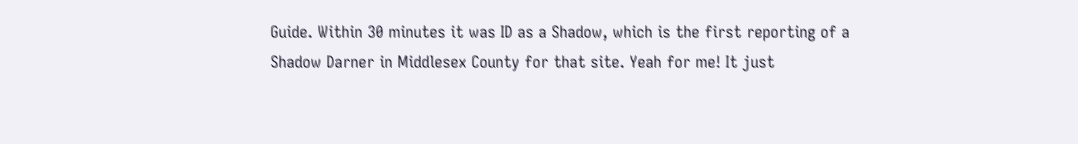Guide. Within 30 minutes it was ID as a Shadow, which is the first reporting of a Shadow Darner in Middlesex County for that site. Yeah for me! It just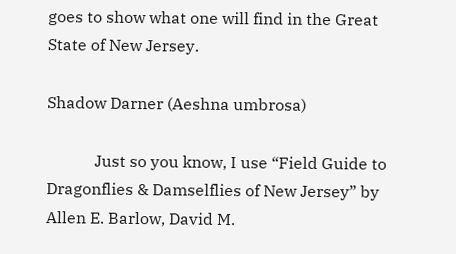goes to show what one will find in the Great State of New Jersey.

Shadow Darner (Aeshna umbrosa)

            Just so you know, I use “Field Guide to Dragonflies & Damselflies of New Jersey” by Allen E. Barlow, David M.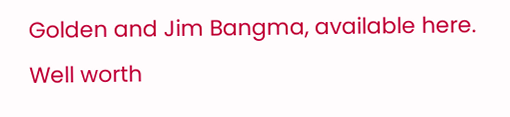Golden and Jim Bangma, available here. Well worth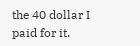the 40 dollar I paid for it.